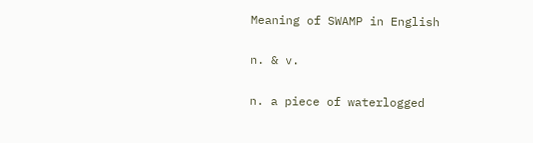Meaning of SWAMP in English

n. & v.

n. a piece of waterlogged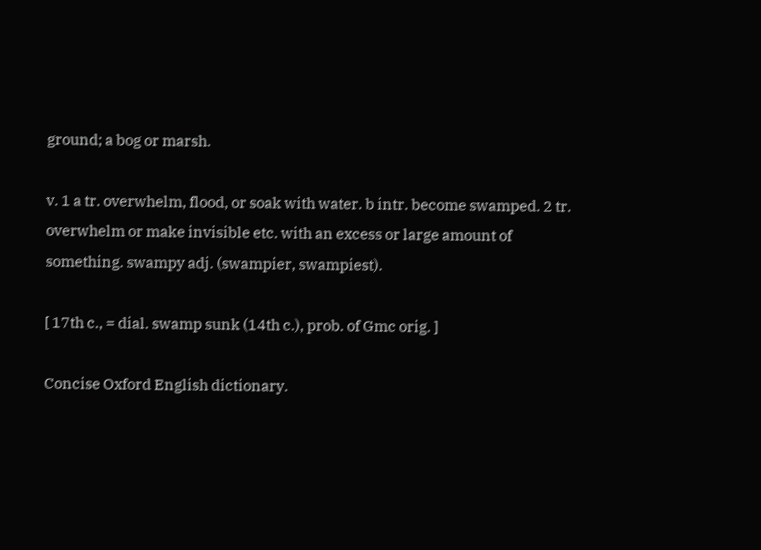ground; a bog or marsh.

v. 1 a tr. overwhelm, flood, or soak with water. b intr. become swamped. 2 tr. overwhelm or make invisible etc. with an excess or large amount of something. swampy adj. (swampier, swampiest).

[ 17th c., = dial. swamp sunk (14th c.), prob. of Gmc orig. ]

Concise Oxford English dictionary.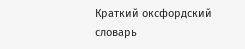Краткий оксфордский словарь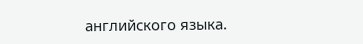английского языка.